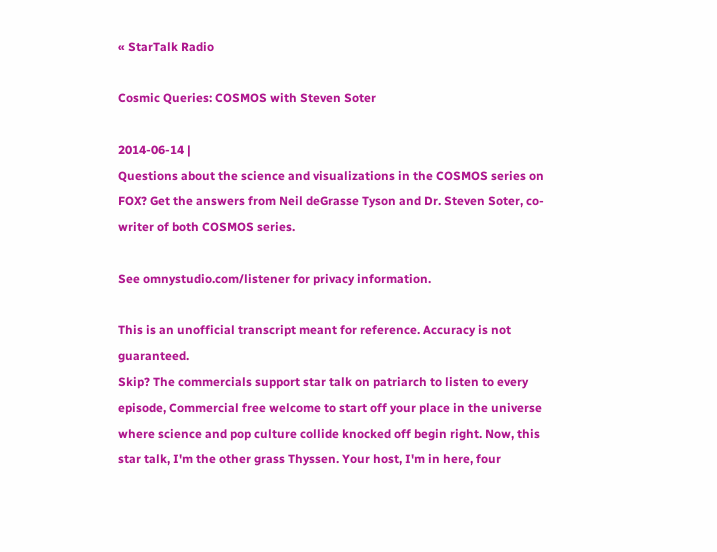« StarTalk Radio

Cosmic Queries: COSMOS with Steven Soter

2014-06-14 |
Questions about the science and visualizations in the COSMOS series on FOX? Get the answers from Neil deGrasse Tyson and Dr. Steven Soter, co-writer of both COSMOS series.

See omnystudio.com/listener for privacy information.

This is an unofficial transcript meant for reference. Accuracy is not guaranteed.
Skip? The commercials support star talk on patriarch to listen to every episode, Commercial free welcome to start off your place in the universe where science and pop culture collide knocked off begin right. Now, this star talk, I'm the other grass Thyssen. Your host, I'm in here, four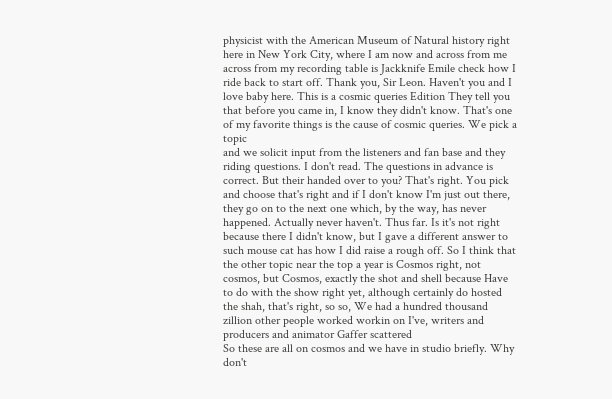physicist with the American Museum of Natural history right here in New York City, where I am now and across from me across from my recording table is Jackknife Emile check how I ride back to start off. Thank you, Sir Leon. Haven't you and I love baby here. This is a cosmic queries Edition They tell you that before you came in, I know they didn't know. That's one of my favorite things is the cause of cosmic queries. We pick a topic
and we solicit input from the listeners and fan base and they riding questions. I don't read. The questions in advance is correct. But their handed over to you? That's right. You pick and choose that's right and if I don't know I'm just out there, they go on to the next one which, by the way, has never happened. Actually never haven't. Thus far. Is it's not right because there I didn't know, but I gave a different answer to such mouse cat has how I did raise a rough off. So I think that the other topic near the top a year is Cosmos right, not cosmos, but Cosmos, exactly the shot and shell because Have to do with the show right yet, although certainly do hosted the shah, that's right, so so, We had a hundred thousand zillion other people worked workin on I've, writers and producers and animator Gaffer scattered
So these are all on cosmos and we have in studio briefly. Why don't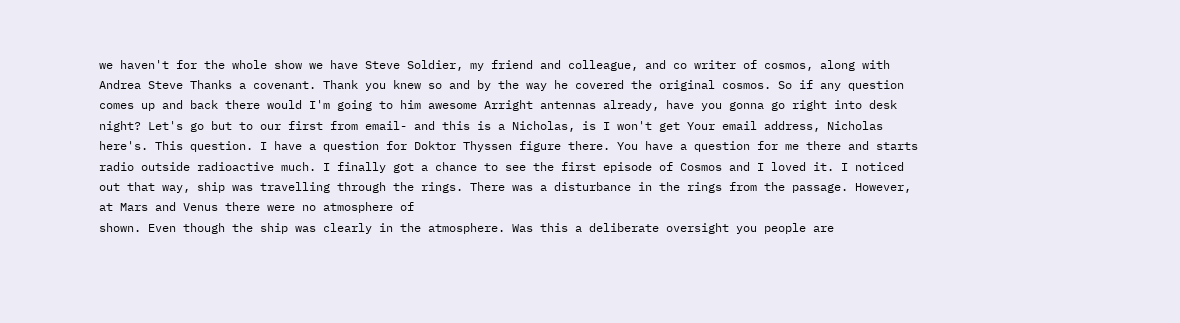we haven't for the whole show we have Steve Soldier, my friend and colleague, and co writer of cosmos, along with Andrea Steve Thanks a covenant. Thank you knew so and by the way he covered the original cosmos. So if any question comes up and back there would I'm going to him awesome Arright antennas already, have you gonna go right into desk night? Let's go but to our first from email- and this is a Nicholas, is I won't get Your email address, Nicholas here's. This question. I have a question for Doktor Thyssen figure there. You have a question for me there and starts radio outside radioactive much. I finally got a chance to see the first episode of Cosmos and I loved it. I noticed out that way, ship was travelling through the rings. There was a disturbance in the rings from the passage. However, at Mars and Venus there were no atmosphere of
shown. Even though the ship was clearly in the atmosphere. Was this a deliberate oversight you people are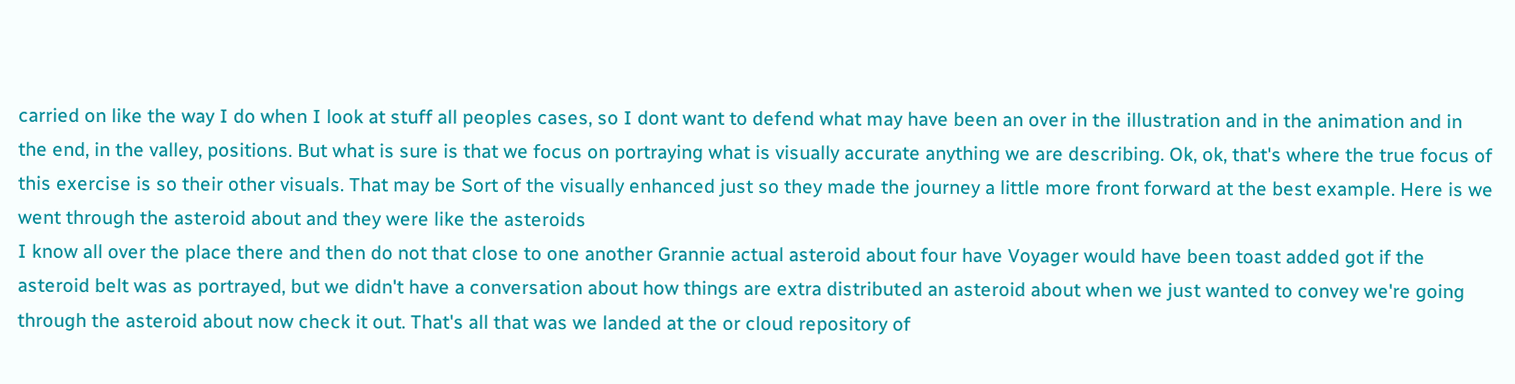carried on like the way I do when I look at stuff all peoples cases, so I dont want to defend what may have been an over in the illustration and in the animation and in the end, in the valley, positions. But what is sure is that we focus on portraying what is visually accurate anything we are describing. Ok, ok, that's where the true focus of this exercise is so their other visuals. That may be Sort of the visually enhanced just so they made the journey a little more front forward at the best example. Here is we went through the asteroid about and they were like the asteroids
I know all over the place there and then do not that close to one another Grannie actual asteroid about four have Voyager would have been toast added got if the asteroid belt was as portrayed, but we didn't have a conversation about how things are extra distributed an asteroid about when we just wanted to convey we're going through the asteroid about now check it out. That's all that was we landed at the or cloud repository of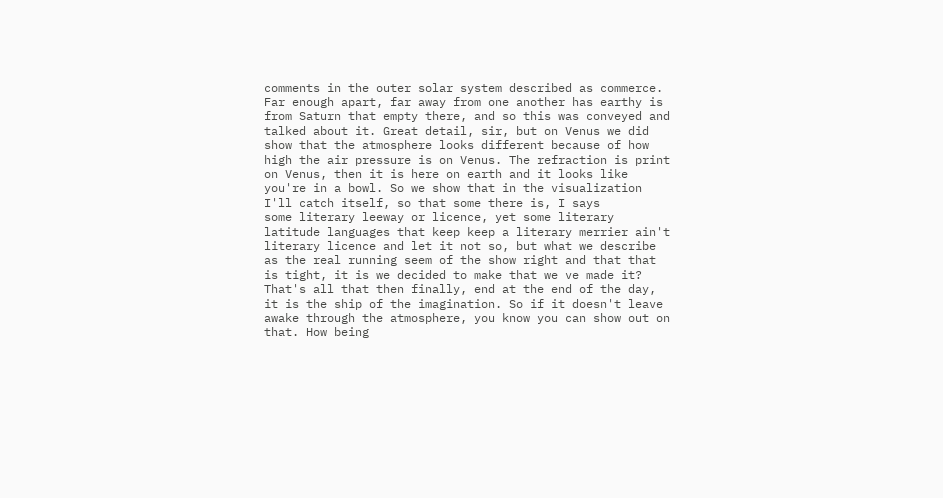comments in the outer solar system described as commerce. Far enough apart, far away from one another has earthy is from Saturn that empty there, and so this was conveyed and talked about it. Great detail, sir, but on Venus we did show that the atmosphere looks different because of how high the air pressure is on Venus. The refraction is print on Venus, then it is here on earth and it looks like you're in a bowl. So we show that in the visualization I'll catch itself, so that some there is, I says
some literary leeway or licence, yet some literary latitude languages that keep keep a literary merrier ain't literary licence and let it not so, but what we describe as the real running seem of the show right and that that is tight, it is we decided to make that we ve made it? That's all that then finally, end at the end of the day, it is the ship of the imagination. So if it doesn't leave awake through the atmosphere, you know you can show out on that. How being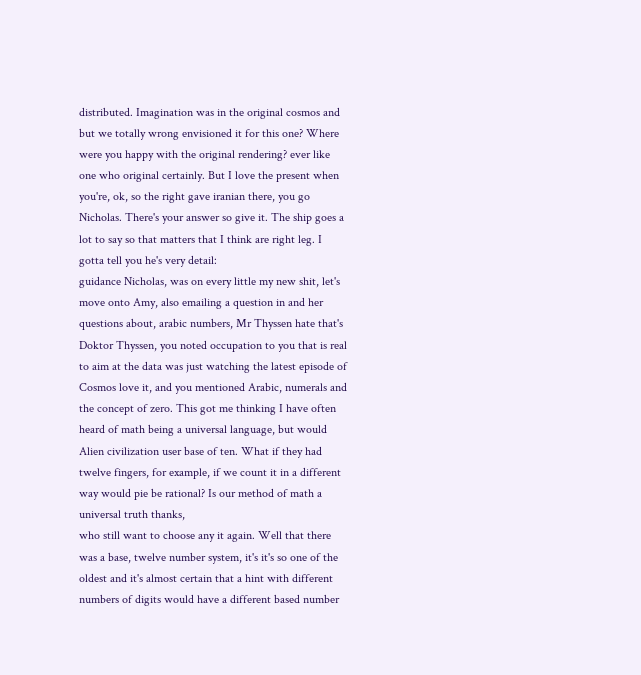distributed. Imagination was in the original cosmos and but we totally wrong envisioned it for this one? Where were you happy with the original rendering? ever like one who original certainly. But I love the present when you're, ok, so the right gave iranian there, you go Nicholas. There's your answer so give it. The ship goes a lot to say so that matters that I think are right leg. I gotta tell you he's very detail:
guidance Nicholas, was on every little my new shit, let's move onto Amy, also emailing a question in and her questions about, arabic numbers, Mr Thyssen hate that's Doktor Thyssen, you noted occupation to you that is real to aim at the data was just watching the latest episode of Cosmos love it, and you mentioned Arabic, numerals and the concept of zero. This got me thinking I have often heard of math being a universal language, but would Alien civilization user base of ten. What if they had twelve fingers, for example, if we count it in a different way would pie be rational? Is our method of math a universal truth thanks,
who still want to choose any it again. Well that there was a base, twelve number system, it's it's so one of the oldest and it's almost certain that a hint with different numbers of digits would have a different based number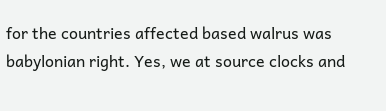for the countries affected based walrus was babylonian right. Yes, we at source clocks and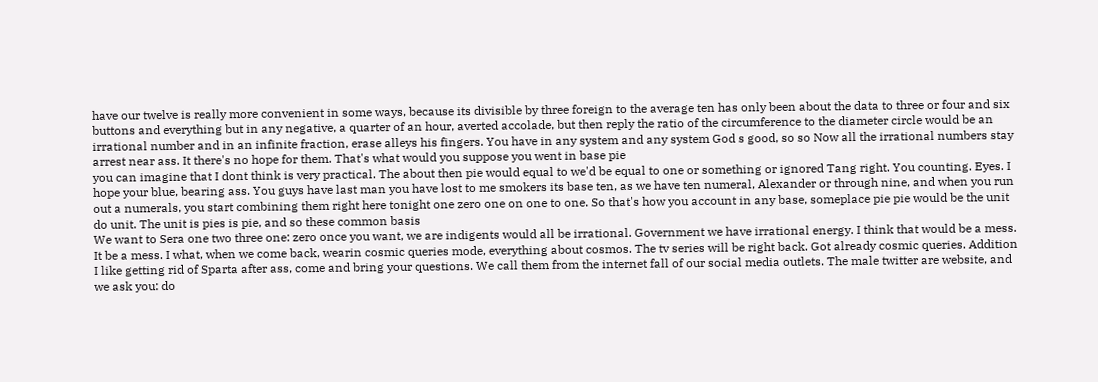have our twelve is really more convenient in some ways, because its divisible by three foreign to the average ten has only been about the data to three or four and six buttons and everything but in any negative, a quarter of an hour, averted accolade, but then reply the ratio of the circumference to the diameter circle would be an irrational number and in an infinite fraction, erase alleys his fingers. You have in any system and any system God s good, so so Now all the irrational numbers stay arrest near ass. It there's no hope for them. That's what would you suppose you went in base pie
you can imagine that I dont think is very practical. The about then pie would equal to we'd be equal to one or something or ignored Tang right. You counting. Eyes. I hope your blue, bearing ass. You guys have last man you have lost to me smokers its base ten, as we have ten numeral, Alexander or through nine, and when you run out a numerals, you start combining them right here tonight one zero one on one to one. So that's how you account in any base, someplace pie pie would be the unit do unit. The unit is pies is pie, and so these common basis
We want to Sera one two three one: zero once you want, we are indigents would all be irrational. Government we have irrational energy. I think that would be a mess. It be a mess. I what, when we come back, wearin cosmic queries mode, everything about cosmos. The tv series will be right back. Got already cosmic queries. Addition I like getting rid of Sparta after ass, come and bring your questions. We call them from the internet fall of our social media outlets. The male twitter are website, and we ask you: do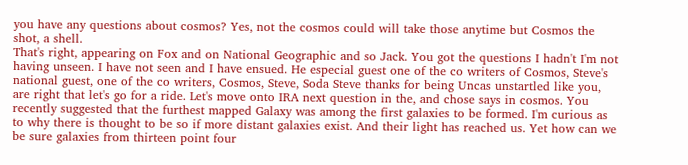you have any questions about cosmos? Yes, not the cosmos could will take those anytime but Cosmos the shot, a shell.
That's right, appearing on Fox and on National Geographic and so Jack. You got the questions I hadn't I'm not having unseen. I have not seen and I have ensued. He especial guest one of the co writers of Cosmos, Steve's national guest, one of the co writers, Cosmos, Steve, Soda Steve thanks for being Uncas unstartled like you, are right that let's go for a ride. Let's move onto IRA next question in the, and chose says in cosmos. You recently suggested that the furthest mapped Galaxy was among the first galaxies to be formed. I'm curious as to why there is thought to be so if more distant galaxies exist. And their light has reached us. Yet how can we be sure galaxies from thirteen point four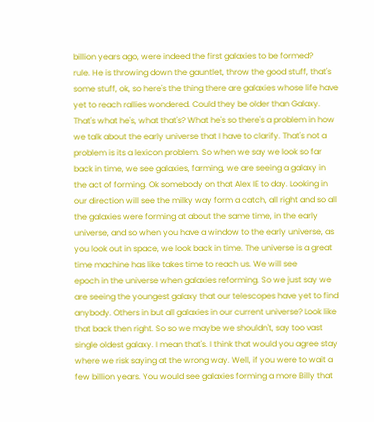billion years ago, were indeed the first galaxies to be formed?
rule. He is throwing down the gauntlet, throw the good stuff, that's some stuff, ok, so here's the thing there are galaxies whose life have yet to reach rallies wondered. Could they be older than Galaxy. That's what he's, what that's? What he's so there's a problem in how we talk about the early universe that I have to clarify. That's not a problem is its a lexicon problem. So when we say we look so far back in time, we see galaxies, farming, we are seeing a galaxy in the act of forming. Ok somebody on that Alex IE to day. Looking in our direction will see the milky way form a catch, all right and so all the galaxies were forming at about the same time, in the early universe, and so when you have a window to the early universe, as you look out in space, we look back in time. The universe is a great time machine has like takes time to reach us. We will see
epoch in the universe when galaxies reforming. So we just say we are seeing the youngest galaxy that our telescopes have yet to find anybody. Others in but all galaxies in our current universe? Look like that back then right. So so we maybe we shouldn't, say too vast single oldest galaxy. I mean that's. I think that would you agree stay where we risk saying at the wrong way. Well, if you were to wait a few billion years. You would see galaxies forming a more Billy that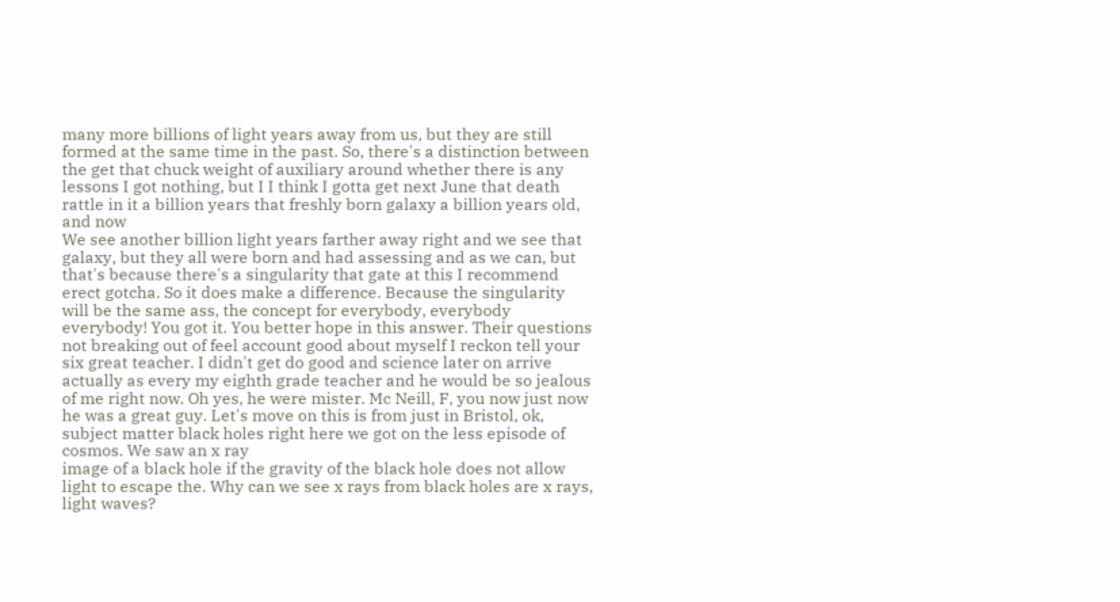many more billions of light years away from us, but they are still formed at the same time in the past. So, there's a distinction between the get that chuck weight of auxiliary around whether there is any lessons I got nothing, but I I think I gotta get next June that death rattle in it a billion years that freshly born galaxy a billion years old, and now
We see another billion light years farther away right and we see that galaxy, but they all were born and had assessing and as we can, but that's because there's a singularity that gate at this I recommend erect gotcha. So it does make a difference. Because the singularity will be the same ass, the concept for everybody, everybody everybody! You got it. You better hope in this answer. Their questions not breaking out of feel account good about myself I reckon tell your six great teacher. I didn't get do good and science later on arrive actually as every my eighth grade teacher and he would be so jealous of me right now. Oh yes, he were mister. Mc Neill, F, you now just now he was a great guy. Let's move on this is from just in Bristol, ok, subject matter black holes right here we got on the less episode of cosmos. We saw an x ray
image of a black hole if the gravity of the black hole does not allow light to escape the. Why can we see x rays from black holes are x rays, light waves?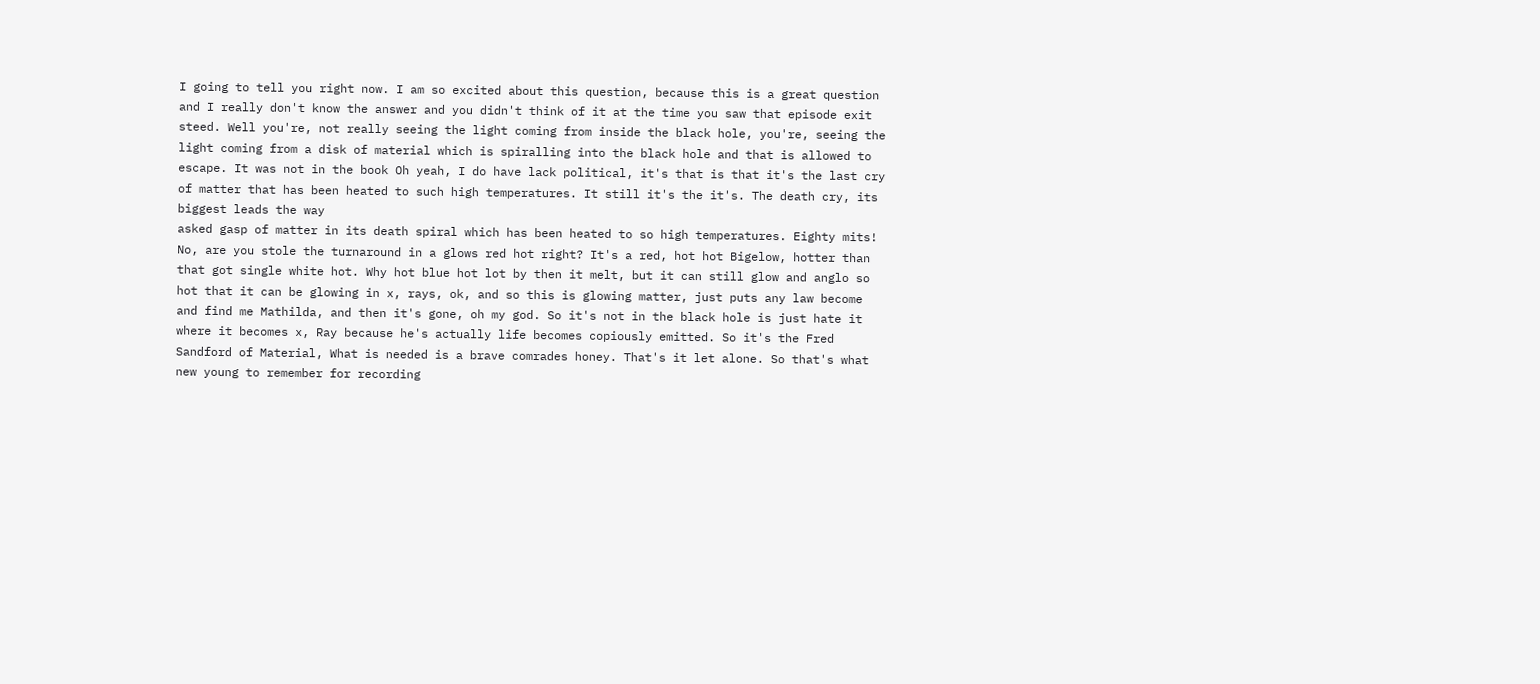I going to tell you right now. I am so excited about this question, because this is a great question and I really don't know the answer and you didn't think of it at the time you saw that episode exit steed. Well you're, not really seeing the light coming from inside the black hole, you're, seeing the light coming from a disk of material which is spiralling into the black hole and that is allowed to escape. It was not in the book Oh yeah, I do have lack political, it's that is that it's the last cry of matter that has been heated to such high temperatures. It still it's the it's. The death cry, its biggest leads the way
asked gasp of matter in its death spiral which has been heated to so high temperatures. Eighty mits! No, are you stole the turnaround in a glows red hot right? It's a red, hot hot Bigelow, hotter than that got single white hot. Why hot blue hot lot by then it melt, but it can still glow and anglo so hot that it can be glowing in x, rays, ok, and so this is glowing matter, just puts any law become and find me Mathilda, and then it's gone, oh my god. So it's not in the black hole is just hate it where it becomes x, Ray because he's actually life becomes copiously emitted. So it's the Fred Sandford of Material, What is needed is a brave comrades honey. That's it let alone. So that's what new young to remember for recording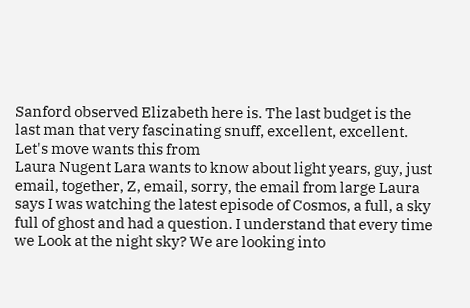Sanford observed Elizabeth here is. The last budget is the last man that very fascinating snuff, excellent, excellent. Let's move wants this from
Laura Nugent Lara wants to know about light years, guy, just email, together, Z, email, sorry, the email from large Laura says I was watching the latest episode of Cosmos, a full, a sky full of ghost and had a question. I understand that every time we Look at the night sky? We are looking into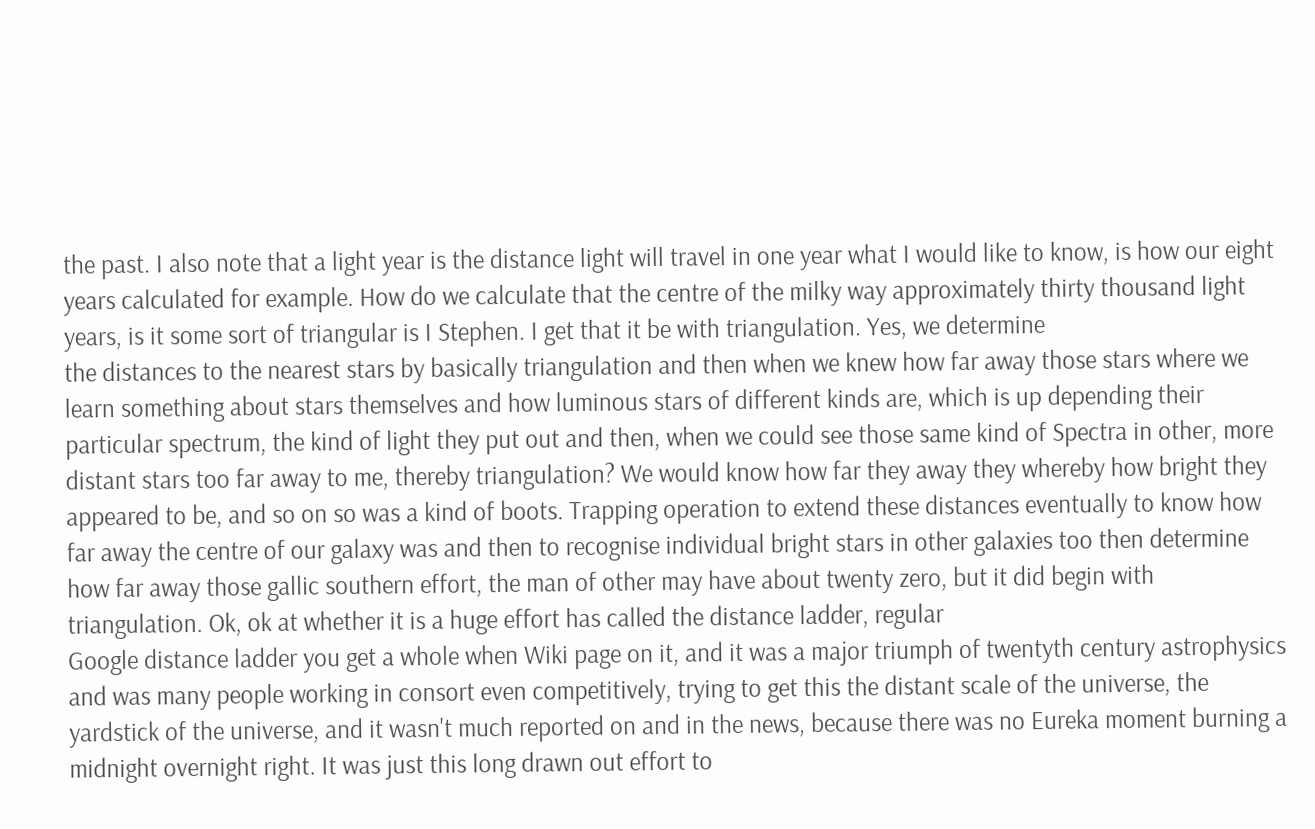the past. I also note that a light year is the distance light will travel in one year what I would like to know, is how our eight years calculated for example. How do we calculate that the centre of the milky way approximately thirty thousand light years, is it some sort of triangular is I Stephen. I get that it be with triangulation. Yes, we determine
the distances to the nearest stars by basically triangulation and then when we knew how far away those stars where we learn something about stars themselves and how luminous stars of different kinds are, which is up depending their particular spectrum, the kind of light they put out and then, when we could see those same kind of Spectra in other, more distant stars too far away to me, thereby triangulation? We would know how far they away they whereby how bright they appeared to be, and so on so was a kind of boots. Trapping operation to extend these distances eventually to know how far away the centre of our galaxy was and then to recognise individual bright stars in other galaxies too then determine how far away those gallic southern effort, the man of other may have about twenty zero, but it did begin with triangulation. Ok, ok at whether it is a huge effort has called the distance ladder, regular
Google distance ladder you get a whole when Wiki page on it, and it was a major triumph of twentyth century astrophysics and was many people working in consort even competitively, trying to get this the distant scale of the universe, the yardstick of the universe, and it wasn't much reported on and in the news, because there was no Eureka moment burning a midnight overnight right. It was just this long drawn out effort to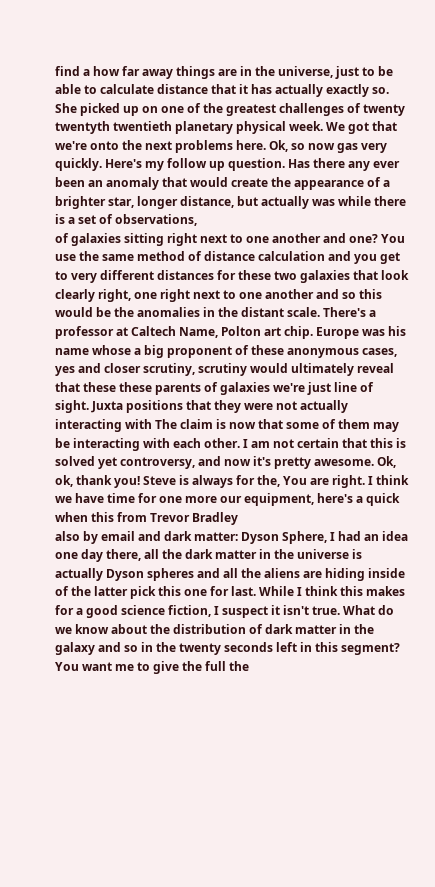find a how far away things are in the universe, just to be able to calculate distance that it has actually exactly so. She picked up on one of the greatest challenges of twenty twentyth twentieth planetary physical week. We got that we're onto the next problems here. Ok, so now gas very quickly. Here's my follow up question. Has there any ever been an anomaly that would create the appearance of a brighter star, longer distance, but actually was while there is a set of observations,
of galaxies sitting right next to one another and one? You use the same method of distance calculation and you get to very different distances for these two galaxies that look clearly right, one right next to one another and so this would be the anomalies in the distant scale. There's a professor at Caltech Name, Polton art chip. Europe was his name whose a big proponent of these anonymous cases, yes and closer scrutiny, scrutiny would ultimately reveal that these these parents of galaxies we're just line of sight. Juxta positions that they were not actually interacting with The claim is now that some of them may be interacting with each other. I am not certain that this is solved yet controversy, and now it's pretty awesome. Ok, ok, thank you! Steve is always for the, You are right. I think we have time for one more our equipment, here's a quick when this from Trevor Bradley
also by email and dark matter: Dyson Sphere, I had an idea one day there, all the dark matter in the universe is actually Dyson spheres and all the aliens are hiding inside of the latter pick this one for last. While I think this makes for a good science fiction, I suspect it isn't true. What do we know about the distribution of dark matter in the galaxy and so in the twenty seconds left in this segment? You want me to give the full the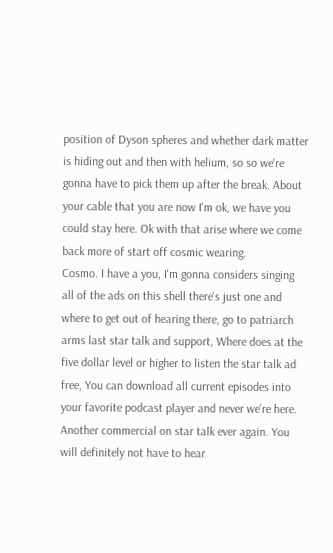position of Dyson spheres and whether dark matter is hiding out and then with helium, so so we're gonna have to pick them up after the break. About your cable that you are now I'm ok, we have you could stay here. Ok with that arise where we come back more of start off cosmic wearing.
Cosmo. I have a you, I'm gonna considers singing all of the ads on this shell there's just one and where to get out of hearing there, go to patriarch arms last star talk and support, Where does at the five dollar level or higher to listen the star talk ad free, You can download all current episodes into your favorite podcast player and never we're here. Another commercial on star talk ever again. You will definitely not have to hear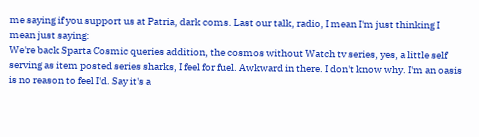me saying if you support us at Patria, dark coms. Last our talk, radio, I mean I'm just thinking I mean just saying:
We're back Sparta Cosmic queries addition, the cosmos without Watch tv series, yes, a little self serving as item posted series sharks, I feel for fuel. Awkward in there. I don't know why. I'm an oasis is no reason to feel I'd. Say it's a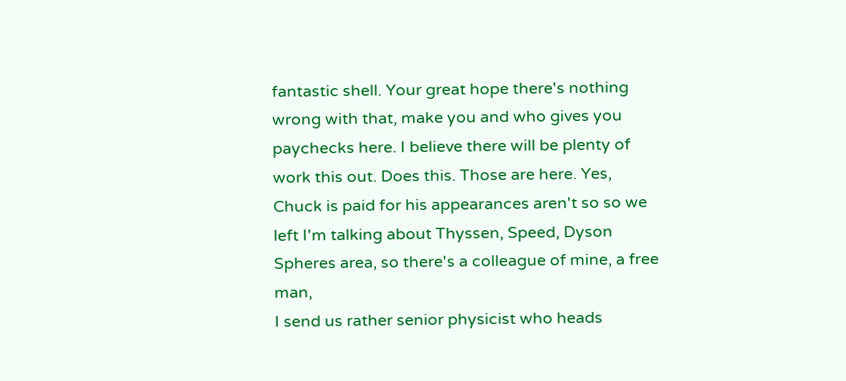fantastic shell. Your great hope there's nothing wrong with that, make you and who gives you paychecks here. I believe there will be plenty of work this out. Does this. Those are here. Yes, Chuck is paid for his appearances aren't so so we left I'm talking about Thyssen, Speed, Dyson Spheres area, so there's a colleague of mine, a free man,
I send us rather senior physicist who heads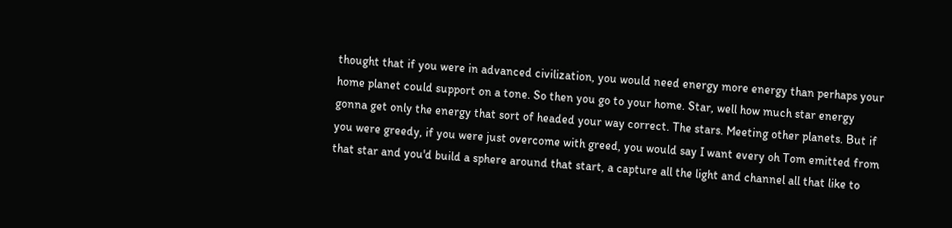thought that if you were in advanced civilization, you would need energy more energy than perhaps your home planet could support on a tone. So then you go to your home. Star, well how much star energy gonna get only the energy that sort of headed your way correct. The stars. Meeting other planets. But if you were greedy, if you were just overcome with greed, you would say I want every oh Tom emitted from that star and you'd build a sphere around that start, a capture all the light and channel all that like to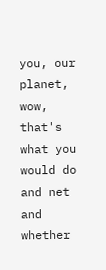you, our planet, wow, that's what you would do and net and whether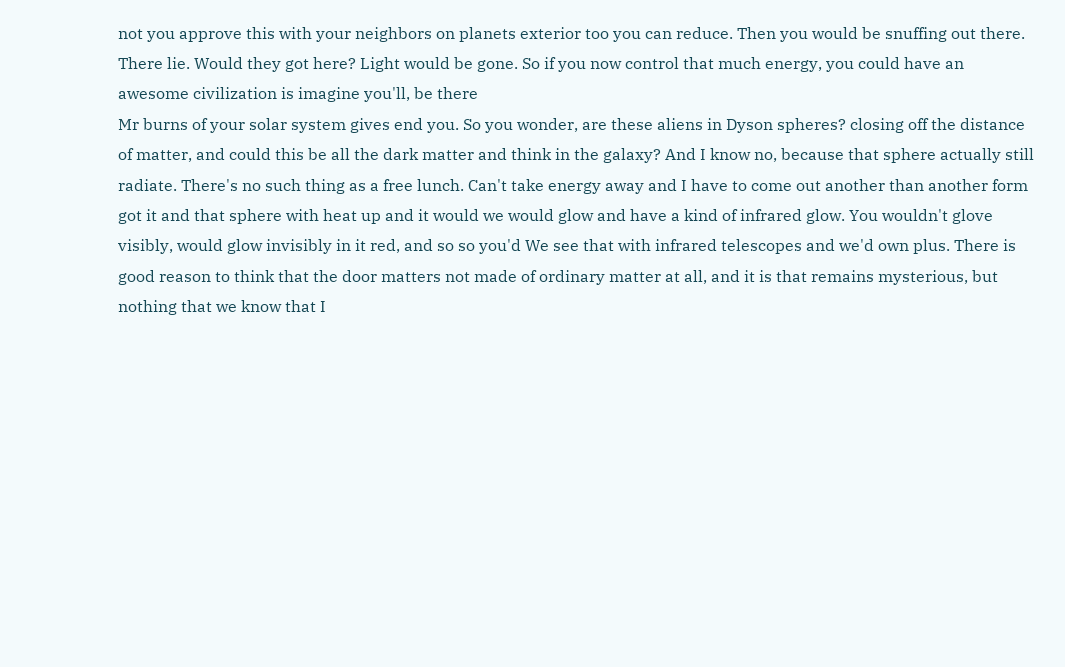not you approve this with your neighbors on planets exterior too you can reduce. Then you would be snuffing out there. There lie. Would they got here? Light would be gone. So if you now control that much energy, you could have an awesome civilization is imagine you'll, be there
Mr burns of your solar system gives end you. So you wonder, are these aliens in Dyson spheres? closing off the distance of matter, and could this be all the dark matter and think in the galaxy? And I know no, because that sphere actually still radiate. There's no such thing as a free lunch. Can't take energy away and I have to come out another than another form got it and that sphere with heat up and it would we would glow and have a kind of infrared glow. You wouldn't glove visibly, would glow invisibly in it red, and so so you'd We see that with infrared telescopes and we'd own plus. There is good reason to think that the door matters not made of ordinary matter at all, and it is that remains mysterious, but nothing that we know that I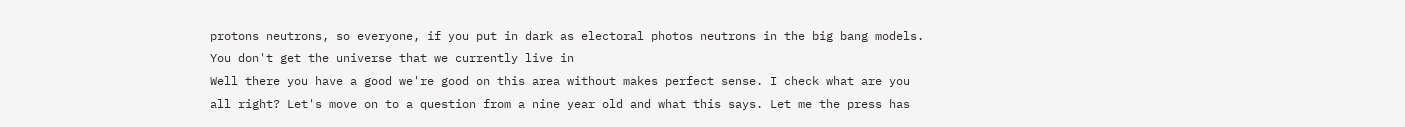protons neutrons, so everyone, if you put in dark as electoral photos neutrons in the big bang models. You don't get the universe that we currently live in
Well there you have a good we're good on this area without makes perfect sense. I check what are you all right? Let's move on to a question from a nine year old and what this says. Let me the press has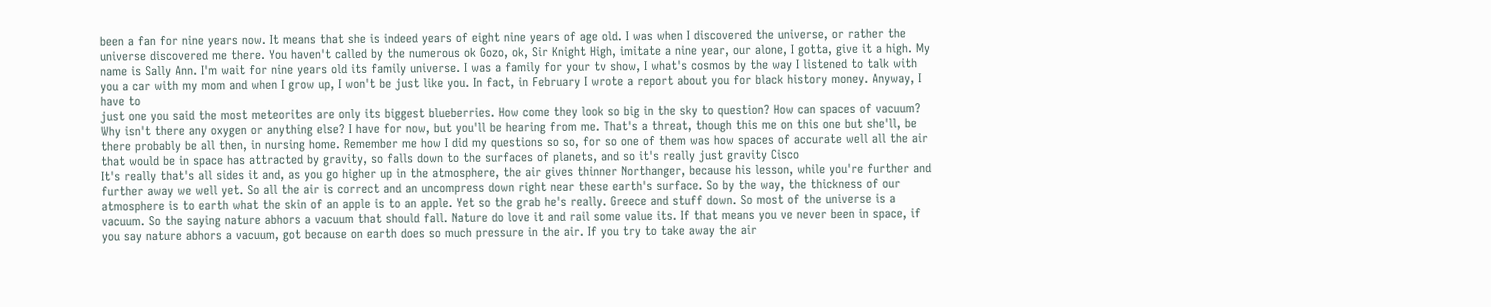been a fan for nine years now. It means that she is indeed years of eight nine years of age old. I was when I discovered the universe, or rather the universe discovered me there. You haven't called by the numerous ok Gozo, ok, Sir Knight High, imitate a nine year, our alone, I gotta, give it a high. My name is Sally Ann. I'm wait for nine years old its family universe. I was a family for your tv show, I what's cosmos by the way I listened to talk with you a car with my mom and when I grow up, I won't be just like you. In fact, in February I wrote a report about you for black history money. Anyway, I have to
just one you said the most meteorites are only its biggest blueberries. How come they look so big in the sky to question? How can spaces of vacuum? Why isn't there any oxygen or anything else? I have for now, but you'll be hearing from me. That's a threat, though this me on this one but she'll, be there probably be all then, in nursing home. Remember me how I did my questions so so, for so one of them was how spaces of accurate well all the air that would be in space has attracted by gravity, so falls down to the surfaces of planets, and so it's really just gravity Cisco
It's really that's all sides it and, as you go higher up in the atmosphere, the air gives thinner Northanger, because his lesson, while you're further and further away we well yet. So all the air is correct and an uncompress down right near these earth's surface. So by the way, the thickness of our atmosphere is to earth what the skin of an apple is to an apple. Yet so the grab he's really. Greece and stuff down. So most of the universe is a vacuum. So the saying nature abhors a vacuum that should fall. Nature do love it and rail some value its. If that means you ve never been in space, if you say nature abhors a vacuum, got because on earth does so much pressure in the air. If you try to take away the air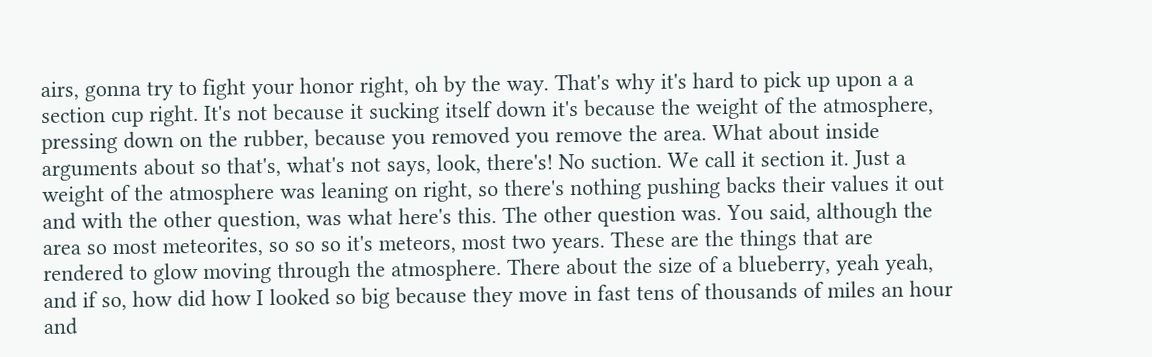airs, gonna try to fight your honor right, oh by the way. That's why it's hard to pick up upon a a section cup right. It's not because it sucking itself down it's because the weight of the atmosphere,
pressing down on the rubber, because you removed you remove the area. What about inside arguments about so that's, what's not says, look, there's! No suction. We call it section it. Just a weight of the atmosphere was leaning on right, so there's nothing pushing backs their values it out and with the other question, was what here's this. The other question was. You said, although the area so most meteorites, so so so it's meteors, most two years. These are the things that are rendered to glow moving through the atmosphere. There about the size of a blueberry, yeah yeah, and if so, how did how I looked so big because they move in fast tens of thousands of miles an hour and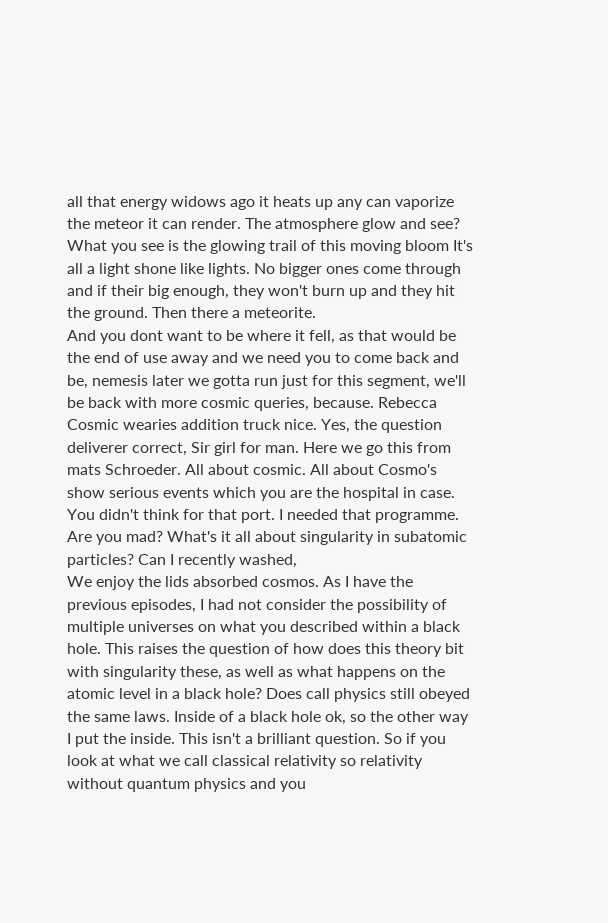all that energy widows ago it heats up any can vaporize the meteor it can render. The atmosphere glow and see? What you see is the glowing trail of this moving bloom It's all a light shone like lights. No bigger ones come through and if their big enough, they won't burn up and they hit the ground. Then there a meteorite.
And you dont want to be where it fell, as that would be the end of use away and we need you to come back and be, nemesis later we gotta run just for this segment, we'll be back with more cosmic queries, because. Rebecca Cosmic wearies addition truck nice. Yes, the question deliverer correct, Sir girl for man. Here we go this from mats Schroeder. All about cosmic. All about Cosmo's show serious events which you are the hospital in case. You didn't think for that port. I needed that programme. Are you mad? What's it all about singularity in subatomic particles? Can I recently washed,
We enjoy the lids absorbed cosmos. As I have the previous episodes, I had not consider the possibility of multiple universes on what you described within a black hole. This raises the question of how does this theory bit with singularity these, as well as what happens on the atomic level in a black hole? Does call physics still obeyed the same laws. Inside of a black hole ok, so the other way I put the inside. This isn't a brilliant question. So if you look at what we call classical relativity so relativity without quantum physics and you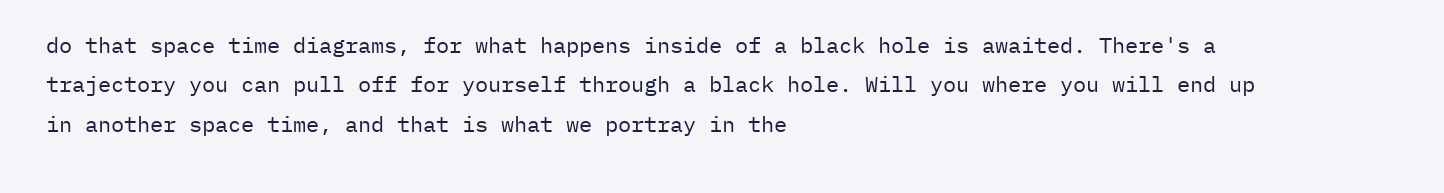do that space time diagrams, for what happens inside of a black hole is awaited. There's a trajectory you can pull off for yourself through a black hole. Will you where you will end up in another space time, and that is what we portray in the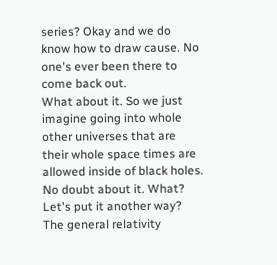series? Okay and we do know how to draw cause. No one's ever been there to come back out.
What about it. So we just imagine going into whole other universes that are their whole space times are allowed inside of black holes. No doubt about it. What? Let's put it another way? The general relativity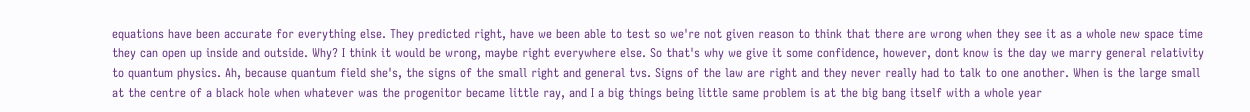equations have been accurate for everything else. They predicted right, have we been able to test so we're not given reason to think that there are wrong when they see it as a whole new space time they can open up inside and outside. Why? I think it would be wrong, maybe right everywhere else. So that's why we give it some confidence, however, dont know is the day we marry general relativity to quantum physics. Ah, because quantum field she's, the signs of the small right and general tvs. Signs of the law are right and they never really had to talk to one another. When is the large small at the centre of a black hole when whatever was the progenitor became little ray, and I a big things being little same problem is at the big bang itself with a whole year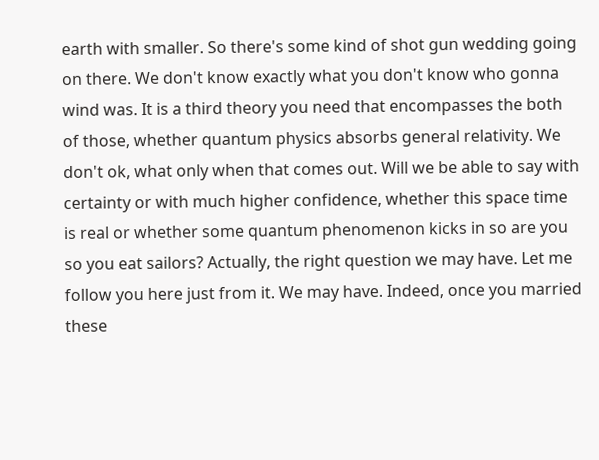earth with smaller. So there's some kind of shot gun wedding going on there. We don't know exactly what you don't know who gonna wind was. It is a third theory you need that encompasses the both of those, whether quantum physics absorbs general relativity. We don't ok, what only when that comes out. Will we be able to say with certainty or with much higher confidence, whether this space time is real or whether some quantum phenomenon kicks in so are you so you eat sailors? Actually, the right question we may have. Let me follow you here just from it. We may have. Indeed, once you married these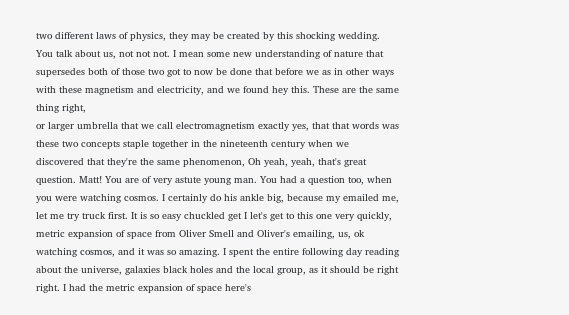two different laws of physics, they may be created by this shocking wedding. You talk about us, not not not. I mean some new understanding of nature that supersedes both of those two got to now be done that before we as in other ways with these magnetism and electricity, and we found hey this. These are the same thing right,
or larger umbrella that we call electromagnetism exactly yes, that that words was these two concepts staple together in the nineteenth century when we discovered that they're the same phenomenon, Oh yeah, yeah, that's great question. Matt! You are of very astute young man. You had a question too, when you were watching cosmos. I certainly do his ankle big, because my emailed me, let me try truck first. It is so easy chuckled get I let's get to this one very quickly, metric expansion of space from Oliver Smell and Oliver's emailing, us, ok watching cosmos, and it was so amazing. I spent the entire following day reading about the universe, galaxies black holes and the local group, as it should be right right. I had the metric expansion of space here's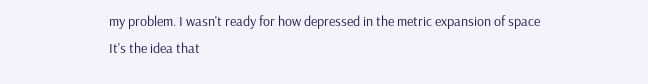my problem. I wasn't ready for how depressed in the metric expansion of space
It's the idea that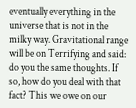eventually everything in the universe that is not in the milky way. Gravitational range will be on Terrifying and said: do you the same thoughts. If so, how do you deal with that fact? This we owe on our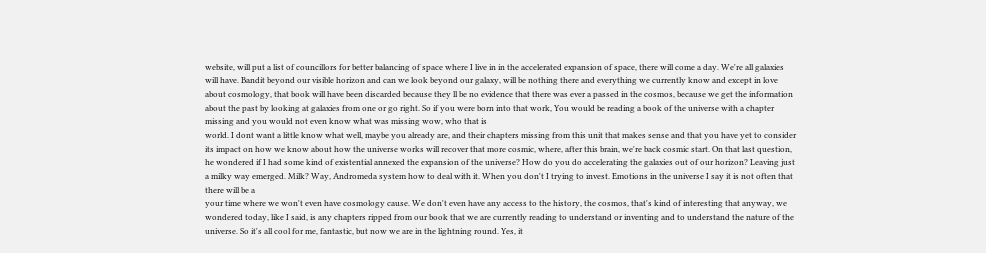website, will put a list of councillors for better balancing of space where I live in in the accelerated expansion of space, there will come a day. We're all galaxies will have. Bandit beyond our visible horizon and can we look beyond our galaxy, will be nothing there and everything we currently know and except in love about cosmology, that book will have been discarded because they ll be no evidence that there was ever a passed in the cosmos, because we get the information about the past by looking at galaxies from one or go right. So if you were born into that work, You would be reading a book of the universe with a chapter missing and you would not even know what was missing wow, who that is
world. I dont want a little know what well, maybe you already are, and their chapters missing from this unit that makes sense and that you have yet to consider its impact on how we know about how the universe works will recover that more cosmic, where, after this brain, we're back cosmic start. On that last question, he wondered if I had some kind of existential annexed the expansion of the universe? How do you do accelerating the galaxies out of our horizon? Leaving just a milky way emerged. Milk? Way, Andromeda system how to deal with it. When you don't I trying to invest. Emotions in the universe I say it is not often that there will be a
your time where we won't even have cosmology cause. We don't even have any access to the history, the cosmos, that's kind of interesting that anyway, we wondered today, like I said, is any chapters ripped from our book that we are currently reading to understand or inventing and to understand the nature of the universe. So it's all cool for me, fantastic, but now we are in the lightning round. Yes, it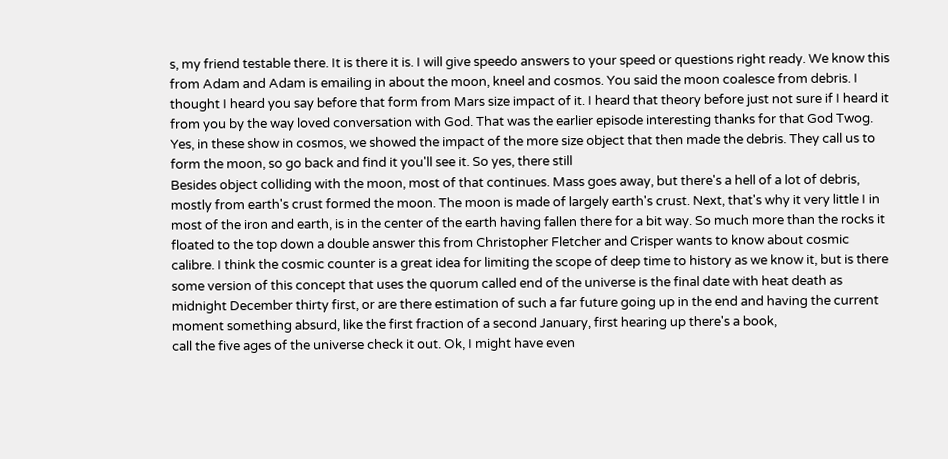s, my friend testable there. It is there it is. I will give speedo answers to your speed or questions right ready. We know this from Adam and Adam is emailing in about the moon, kneel and cosmos. You said the moon coalesce from debris. I thought I heard you say before that form from Mars size impact of it. I heard that theory before just not sure if I heard it from you by the way loved conversation with God. That was the earlier episode interesting thanks for that God Twog. Yes, in these show in cosmos, we showed the impact of the more size object that then made the debris. They call us to form the moon, so go back and find it you'll see it. So yes, there still
Besides object colliding with the moon, most of that continues. Mass goes away, but there's a hell of a lot of debris, mostly from earth's crust formed the moon. The moon is made of largely earth's crust. Next, that's why it very little I in most of the iron and earth, is in the center of the earth having fallen there for a bit way. So much more than the rocks it floated to the top down a double answer this from Christopher Fletcher and Crisper wants to know about cosmic calibre. I think the cosmic counter is a great idea for limiting the scope of deep time to history as we know it, but is there some version of this concept that uses the quorum called end of the universe is the final date with heat death as midnight December thirty first, or are there estimation of such a far future going up in the end and having the current moment something absurd, like the first fraction of a second January, first hearing up there's a book,
call the five ages of the universe check it out. Ok, I might have even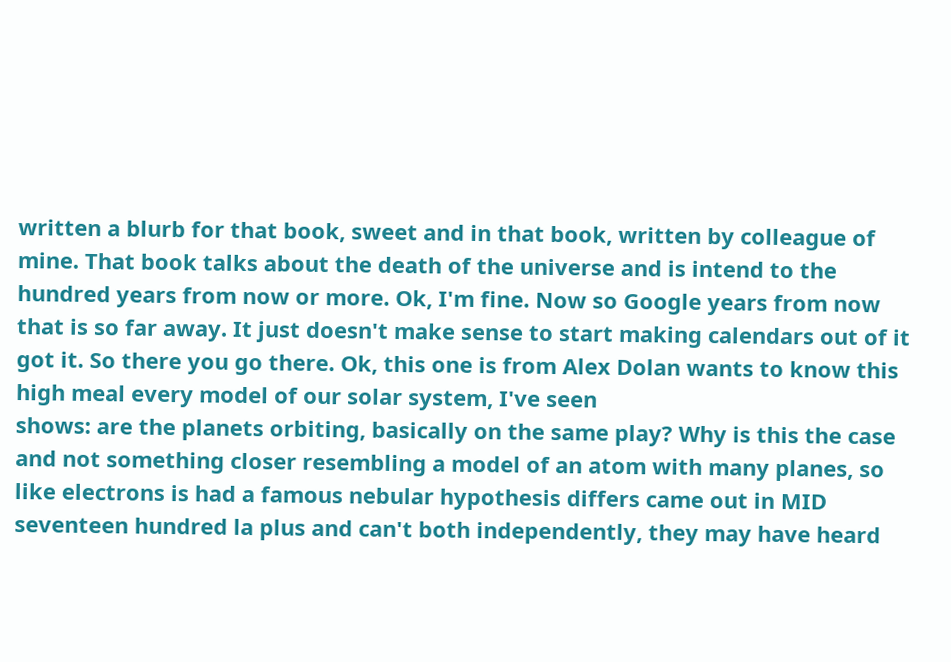written a blurb for that book, sweet and in that book, written by colleague of mine. That book talks about the death of the universe and is intend to the hundred years from now or more. Ok, I'm fine. Now so Google years from now that is so far away. It just doesn't make sense to start making calendars out of it got it. So there you go there. Ok, this one is from Alex Dolan wants to know this high meal every model of our solar system, I've seen
shows: are the planets orbiting, basically on the same play? Why is this the case and not something closer resembling a model of an atom with many planes, so like electrons is had a famous nebular hypothesis differs came out in MID seventeen hundred la plus and can't both independently, they may have heard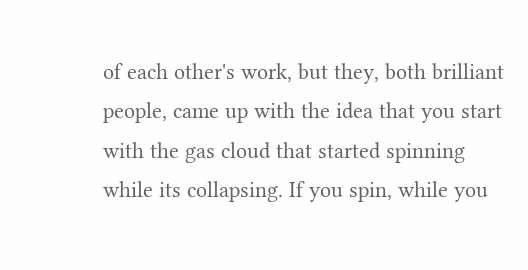of each other's work, but they, both brilliant people, came up with the idea that you start with the gas cloud that started spinning while its collapsing. If you spin, while you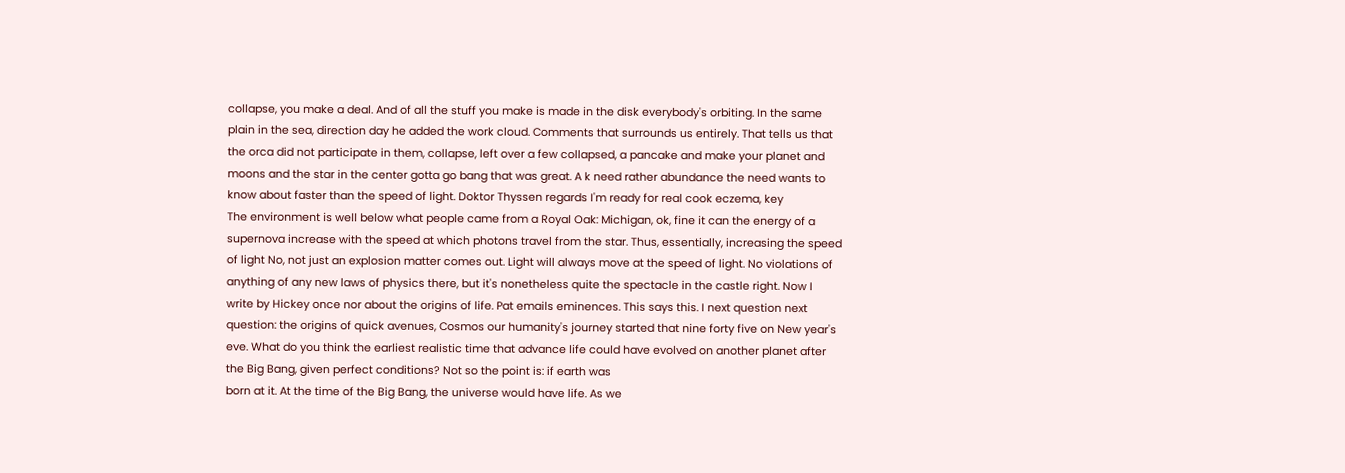collapse, you make a deal. And of all the stuff you make is made in the disk everybody's orbiting. In the same plain in the sea, direction day he added the work cloud. Comments that surrounds us entirely. That tells us that the orca did not participate in them, collapse, left over a few collapsed, a pancake and make your planet and moons and the star in the center gotta go bang that was great. A k need rather abundance the need wants to know about faster than the speed of light. Doktor Thyssen regards I'm ready for real cook eczema, key
The environment is well below what people came from a Royal Oak: Michigan, ok, fine it can the energy of a supernova increase with the speed at which photons travel from the star. Thus, essentially, increasing the speed of light No, not just an explosion matter comes out. Light will always move at the speed of light. No violations of anything of any new laws of physics there, but it's nonetheless quite the spectacle in the castle right. Now I write by Hickey once nor about the origins of life. Pat emails eminences. This says this. I next question next question: the origins of quick avenues, Cosmos our humanity's journey started that nine forty five on New year's eve. What do you think the earliest realistic time that advance life could have evolved on another planet after the Big Bang, given perfect conditions? Not so the point is: if earth was
born at it. At the time of the Big Bang, the universe would have life. As we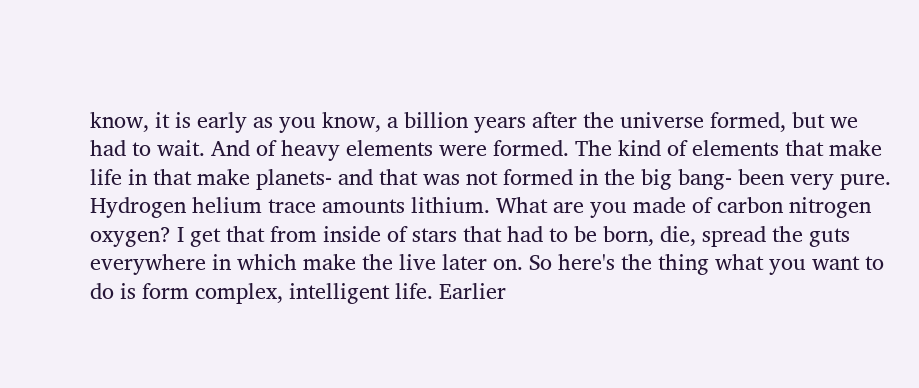know, it is early as you know, a billion years after the universe formed, but we had to wait. And of heavy elements were formed. The kind of elements that make life in that make planets- and that was not formed in the big bang- been very pure. Hydrogen helium trace amounts lithium. What are you made of carbon nitrogen oxygen? I get that from inside of stars that had to be born, die, spread the guts everywhere in which make the live later on. So here's the thing what you want to do is form complex, intelligent life. Earlier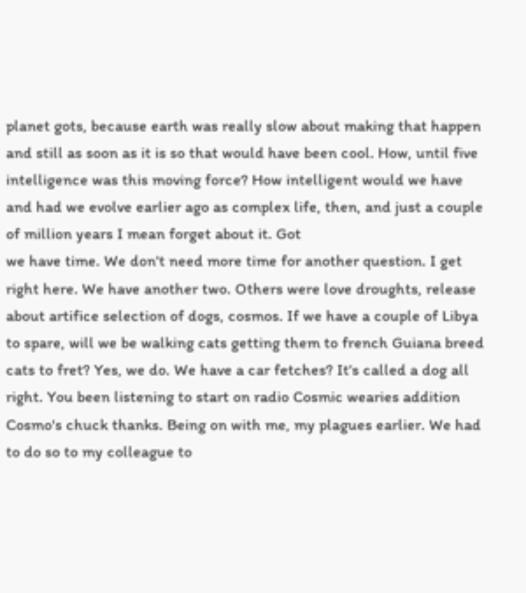planet gots, because earth was really slow about making that happen and still as soon as it is so that would have been cool. How, until five intelligence was this moving force? How intelligent would we have and had we evolve earlier ago as complex life, then, and just a couple of million years I mean forget about it. Got
we have time. We don't need more time for another question. I get right here. We have another two. Others were love droughts, release about artifice selection of dogs, cosmos. If we have a couple of Libya to spare, will we be walking cats getting them to french Guiana breed cats to fret? Yes, we do. We have a car fetches? It's called a dog all right. You been listening to start on radio Cosmic wearies addition Cosmo's chuck thanks. Being on with me, my plagues earlier. We had to do so to my colleague to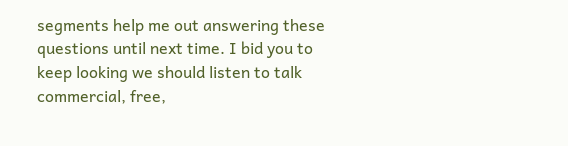segments help me out answering these questions until next time. I bid you to keep looking we should listen to talk commercial, free,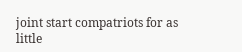joint start compatriots for as little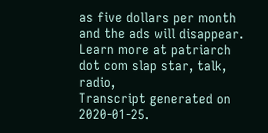as five dollars per month and the ads will disappear. Learn more at patriarch dot com slap star, talk, radio,
Transcript generated on 2020-01-25.